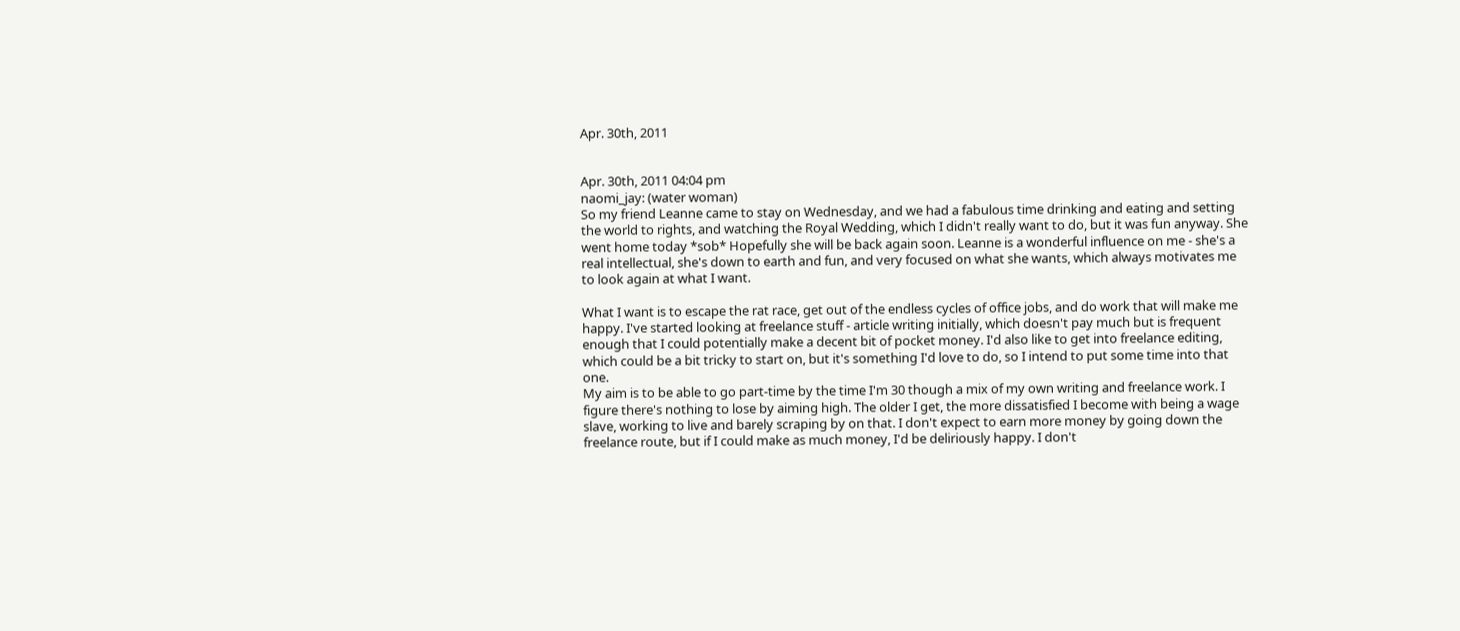Apr. 30th, 2011


Apr. 30th, 2011 04:04 pm
naomi_jay: (water woman)
So my friend Leanne came to stay on Wednesday, and we had a fabulous time drinking and eating and setting the world to rights, and watching the Royal Wedding, which I didn't really want to do, but it was fun anyway. She went home today *sob* Hopefully she will be back again soon. Leanne is a wonderful influence on me - she's a real intellectual, she's down to earth and fun, and very focused on what she wants, which always motivates me to look again at what I want.

What I want is to escape the rat race, get out of the endless cycles of office jobs, and do work that will make me happy. I've started looking at freelance stuff - article writing initially, which doesn't pay much but is frequent enough that I could potentially make a decent bit of pocket money. I'd also like to get into freelance editing, which could be a bit tricky to start on, but it's something I'd love to do, so I intend to put some time into that one.
My aim is to be able to go part-time by the time I'm 30 though a mix of my own writing and freelance work. I figure there's nothing to lose by aiming high. The older I get, the more dissatisfied I become with being a wage slave, working to live and barely scraping by on that. I don't expect to earn more money by going down the freelance route, but if I could make as much money, I'd be deliriously happy. I don't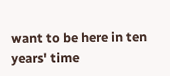want to be here in ten years' time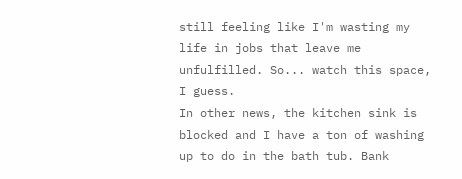still feeling like I'm wasting my life in jobs that leave me unfulfilled. So... watch this space, I guess.
In other news, the kitchen sink is blocked and I have a ton of washing up to do in the bath tub. Bank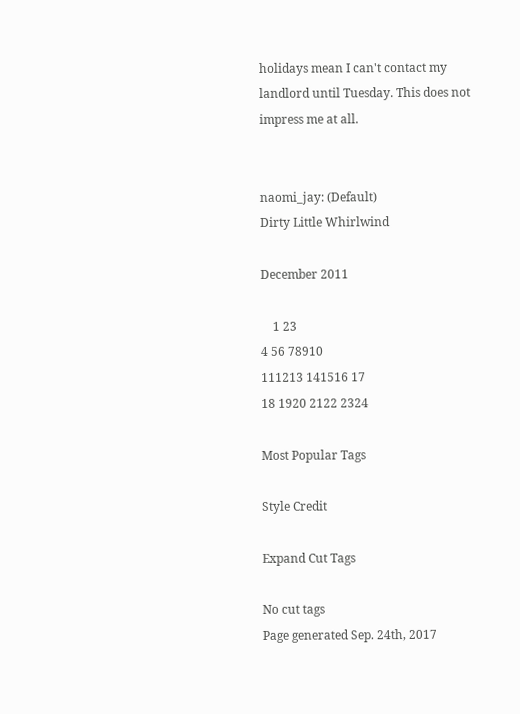holidays mean I can't contact my landlord until Tuesday. This does not impress me at all.


naomi_jay: (Default)
Dirty Little Whirlwind

December 2011

    1 23
4 56 78910
111213 141516 17
18 1920 2122 2324

Most Popular Tags

Style Credit

Expand Cut Tags

No cut tags
Page generated Sep. 24th, 2017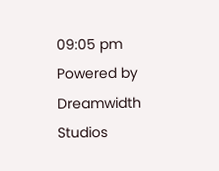09:05 pm
Powered by Dreamwidth Studios